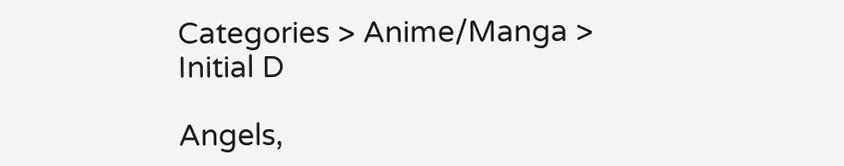Categories > Anime/Manga > Initial D

Angels,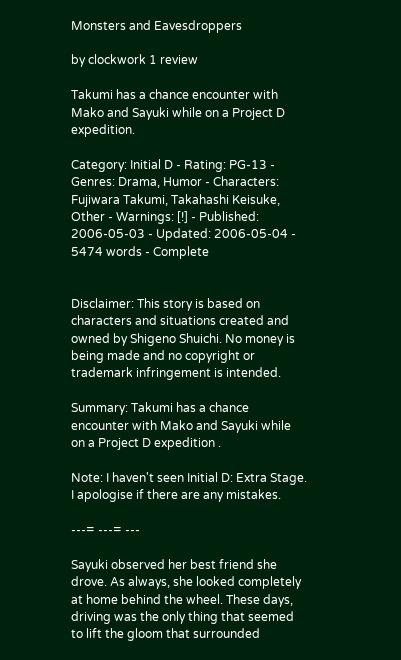Monsters and Eavesdroppers

by clockwork 1 review

Takumi has a chance encounter with Mako and Sayuki while on a Project D expedition.

Category: Initial D - Rating: PG-13 - Genres: Drama, Humor - Characters: Fujiwara Takumi, Takahashi Keisuke, Other - Warnings: [!] - Published: 2006-05-03 - Updated: 2006-05-04 - 5474 words - Complete


Disclaimer: This story is based on characters and situations created and owned by Shigeno Shuichi. No money is being made and no copyright or trademark infringement is intended.

Summary: Takumi has a chance encounter with Mako and Sayuki while on a Project D expedition .

Note: I haven't seen Initial D: Extra Stage. I apologise if there are any mistakes.

---= ---= ---

Sayuki observed her best friend she drove. As always, she looked completely at home behind the wheel. These days, driving was the only thing that seemed to lift the gloom that surrounded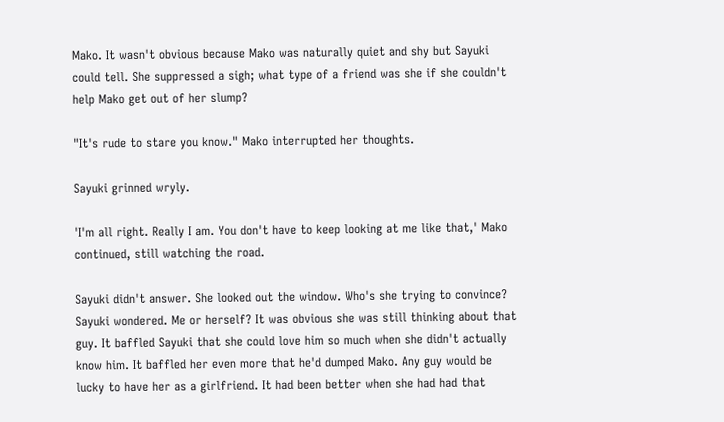Mako. It wasn't obvious because Mako was naturally quiet and shy but Sayuki could tell. She suppressed a sigh; what type of a friend was she if she couldn't help Mako get out of her slump?

"It's rude to stare you know." Mako interrupted her thoughts.

Sayuki grinned wryly.

'I'm all right. Really I am. You don't have to keep looking at me like that,' Mako continued, still watching the road.

Sayuki didn't answer. She looked out the window. Who's she trying to convince? Sayuki wondered. Me or herself? It was obvious she was still thinking about that guy. It baffled Sayuki that she could love him so much when she didn't actually know him. It baffled her even more that he'd dumped Mako. Any guy would be lucky to have her as a girlfriend. It had been better when she had had that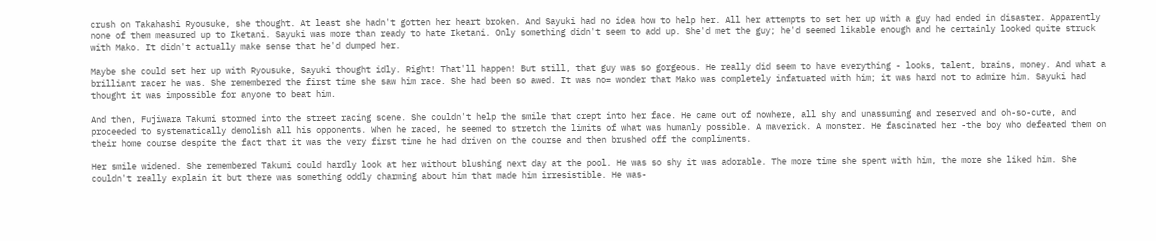crush on Takahashi Ryousuke, she thought. At least she hadn't gotten her heart broken. And Sayuki had no idea how to help her. All her attempts to set her up with a guy had ended in disaster. Apparently none of them measured up to Iketani. Sayuki was more than ready to hate Iketani. Only something didn't seem to add up. She'd met the guy; he'd seemed likable enough and he certainly looked quite struck with Mako. It didn't actually make sense that he'd dumped her.

Maybe she could set her up with Ryousuke, Sayuki thought idly. Right! That'll happen! But still, that guy was so gorgeous. He really did seem to have everything - looks, talent, brains, money. And what a brilliant racer he was. She remembered the first time she saw him race. She had been so awed. It was no= wonder that Mako was completely infatuated with him; it was hard not to admire him. Sayuki had thought it was impossible for anyone to beat him.

And then, Fujiwara Takumi stormed into the street racing scene. She couldn't help the smile that crept into her face. He came out of nowhere, all shy and unassuming and reserved and oh-so-cute, and proceeded to systematically demolish all his opponents. When he raced, he seemed to stretch the limits of what was humanly possible. A maverick. A monster. He fascinated her -the boy who defeated them on their home course despite the fact that it was the very first time he had driven on the course and then brushed off the compliments.

Her smile widened. She remembered Takumi could hardly look at her without blushing next day at the pool. He was so shy it was adorable. The more time she spent with him, the more she liked him. She couldn't really explain it but there was something oddly charming about him that made him irresistible. He was-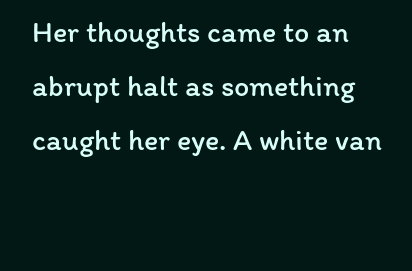Her thoughts came to an abrupt halt as something caught her eye. A white van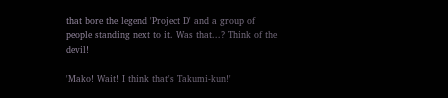that bore the legend 'Project D' and a group of people standing next to it. Was that...? Think of the devil!

'Mako! Wait! I think that's Takumi-kun!'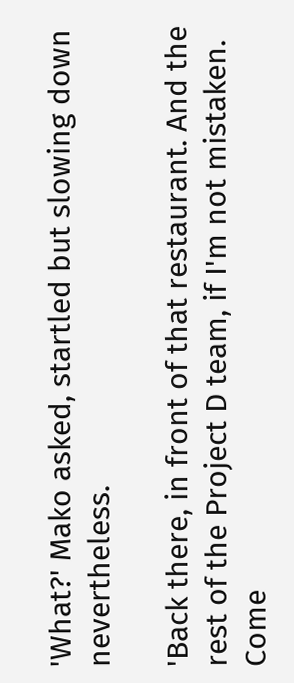'What?' Mako asked, startled but slowing down nevertheless.

'Back there, in front of that restaurant. And the rest of the Project D team, if I'm not mistaken. Come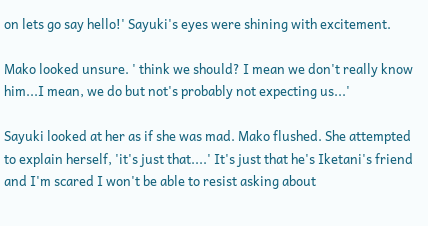on lets go say hello!' Sayuki's eyes were shining with excitement.

Mako looked unsure. ' think we should? I mean we don't really know him...I mean, we do but not's probably not expecting us...'

Sayuki looked at her as if she was mad. Mako flushed. She attempted to explain herself, 'it's just that....' It's just that he's Iketani's friend and I'm scared I won't be able to resist asking about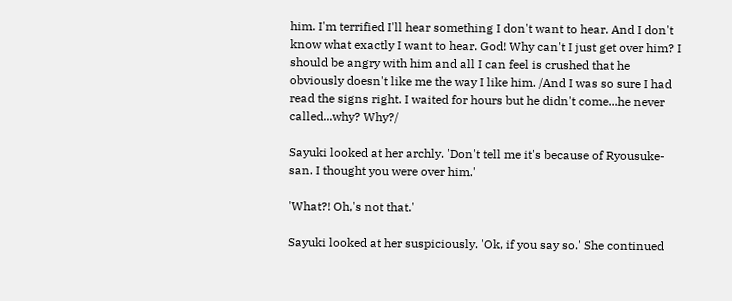him. I'm terrified I'll hear something I don't want to hear. And I don't know what exactly I want to hear. God! Why can't I just get over him? I should be angry with him and all I can feel is crushed that he obviously doesn't like me the way I like him. /And I was so sure I had read the signs right. I waited for hours but he didn't come...he never called...why? Why?/

Sayuki looked at her archly. 'Don't tell me it's because of Ryousuke-san. I thought you were over him.'

'What?! Oh,'s not that.'

Sayuki looked at her suspiciously. 'Ok, if you say so.' She continued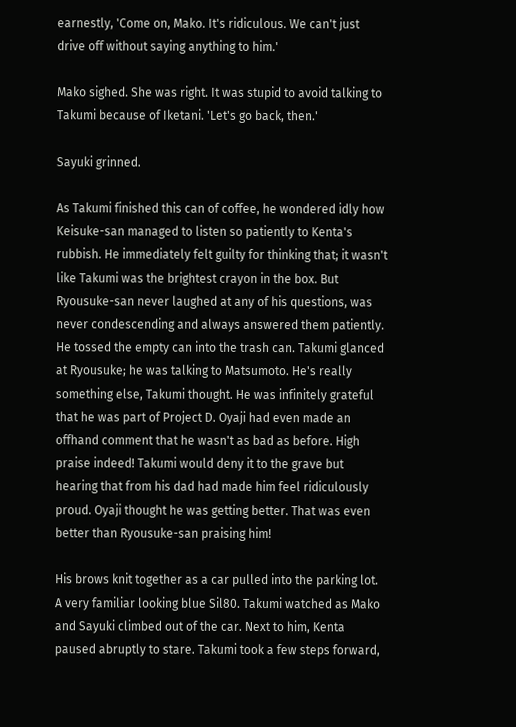earnestly, 'Come on, Mako. It's ridiculous. We can't just drive off without saying anything to him.'

Mako sighed. She was right. It was stupid to avoid talking to Takumi because of Iketani. 'Let's go back, then.'

Sayuki grinned.

As Takumi finished this can of coffee, he wondered idly how Keisuke-san managed to listen so patiently to Kenta's rubbish. He immediately felt guilty for thinking that; it wasn't like Takumi was the brightest crayon in the box. But Ryousuke-san never laughed at any of his questions, was never condescending and always answered them patiently. He tossed the empty can into the trash can. Takumi glanced at Ryousuke; he was talking to Matsumoto. He's really something else, Takumi thought. He was infinitely grateful that he was part of Project D. Oyaji had even made an offhand comment that he wasn't as bad as before. High praise indeed! Takumi would deny it to the grave but hearing that from his dad had made him feel ridiculously proud. Oyaji thought he was getting better. That was even better than Ryousuke-san praising him!

His brows knit together as a car pulled into the parking lot. A very familiar looking blue Sil80. Takumi watched as Mako and Sayuki climbed out of the car. Next to him, Kenta paused abruptly to stare. Takumi took a few steps forward,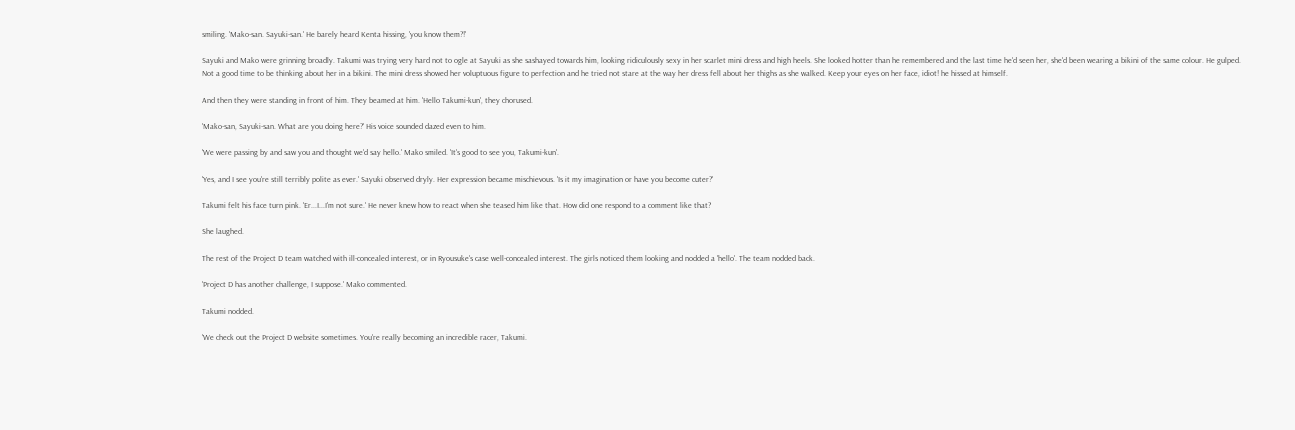smiling. 'Mako-san. Sayuki-san.' He barely heard Kenta hissing, 'you know them?!'

Sayuki and Mako were grinning broadly. Takumi was trying very hard not to ogle at Sayuki as she sashayed towards him, looking ridiculously sexy in her scarlet mini dress and high heels. She looked hotter than he remembered and the last time he'd seen her, she'd been wearing a bikini of the same colour. He gulped. Not a good time to be thinking about her in a bikini. The mini dress showed her voluptuous figure to perfection and he tried not stare at the way her dress fell about her thighs as she walked. Keep your eyes on her face, idiot! he hissed at himself.

And then they were standing in front of him. They beamed at him. 'Hello Takumi-kun', they chorused.

'Mako-san, Sayuki-san. What are you doing here?' His voice sounded dazed even to him.

'We were passing by and saw you and thought we'd say hello.' Mako smiled. 'It's good to see you, Takumi-kun'.

'Yes, and I see you're still terribly polite as ever.' Sayuki observed dryly. Her expression became mischievous. 'Is it my imagination or have you become cuter?'

Takumi felt his face turn pink. 'Er...I...I'm not sure.' He never knew how to react when she teased him like that. How did one respond to a comment like that?

She laughed.

The rest of the Project D team watched with ill-concealed interest, or in Ryousuke's case well-concealed interest. The girls noticed them looking and nodded a 'hello'. The team nodded back.

'Project D has another challenge, I suppose.' Mako commented.

Takumi nodded.

'We check out the Project D website sometimes. You're really becoming an incredible racer, Takumi.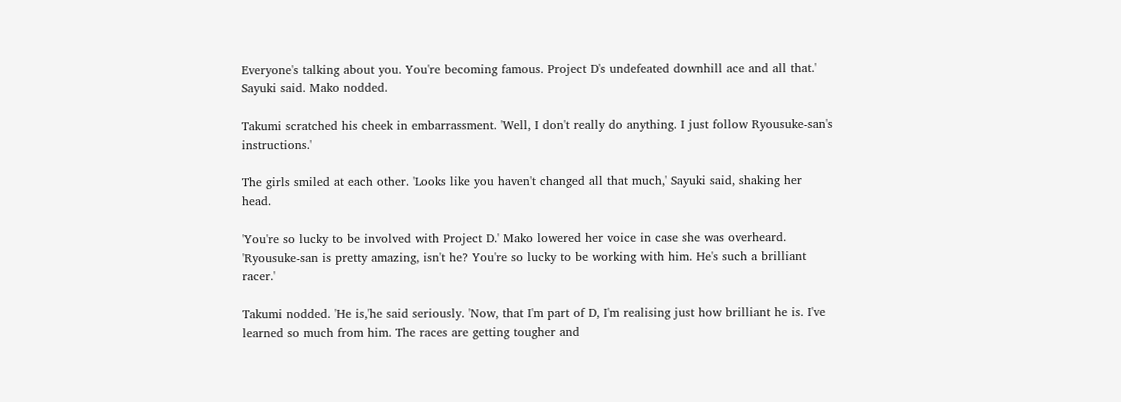Everyone's talking about you. You're becoming famous. Project D's undefeated downhill ace and all that.' Sayuki said. Mako nodded.

Takumi scratched his cheek in embarrassment. 'Well, I don't really do anything. I just follow Ryousuke-san's instructions.'

The girls smiled at each other. 'Looks like you haven't changed all that much,' Sayuki said, shaking her head.

'You're so lucky to be involved with Project D.' Mako lowered her voice in case she was overheard. 'Ryousuke-san is pretty amazing, isn't he? You're so lucky to be working with him. He's such a brilliant racer.'

Takumi nodded. 'He is,'he said seriously. 'Now, that I'm part of D, I'm realising just how brilliant he is. I've learned so much from him. The races are getting tougher and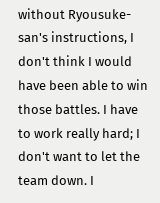without Ryousuke-san's instructions, I don't think I would have been able to win those battles. I have to work really hard; I don't want to let the team down. I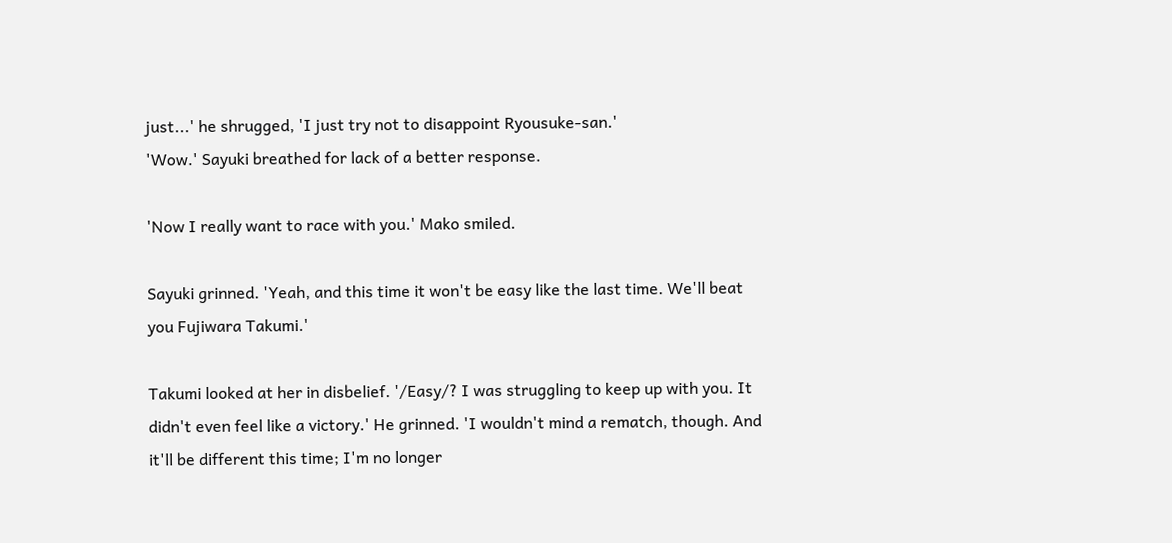just...' he shrugged, 'I just try not to disappoint Ryousuke-san.'
'Wow.' Sayuki breathed for lack of a better response.

'Now I really want to race with you.' Mako smiled.

Sayuki grinned. 'Yeah, and this time it won't be easy like the last time. We'll beat you Fujiwara Takumi.'

Takumi looked at her in disbelief. '/Easy/? I was struggling to keep up with you. It didn't even feel like a victory.' He grinned. 'I wouldn't mind a rematch, though. And it'll be different this time; I'm no longer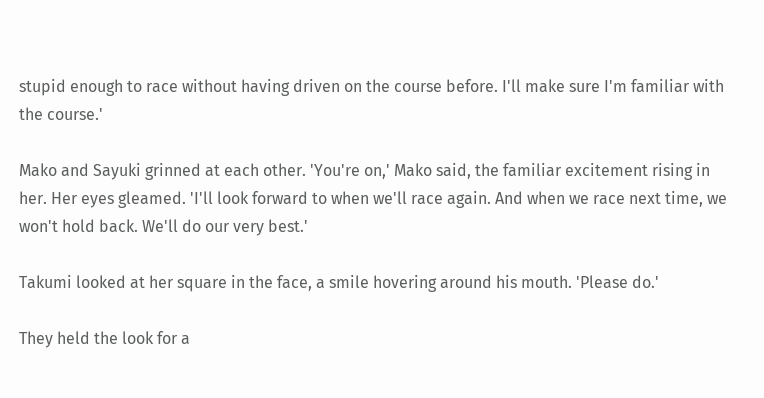stupid enough to race without having driven on the course before. I'll make sure I'm familiar with the course.'

Mako and Sayuki grinned at each other. 'You're on,' Mako said, the familiar excitement rising in her. Her eyes gleamed. 'I'll look forward to when we'll race again. And when we race next time, we won't hold back. We'll do our very best.'

Takumi looked at her square in the face, a smile hovering around his mouth. 'Please do.'

They held the look for a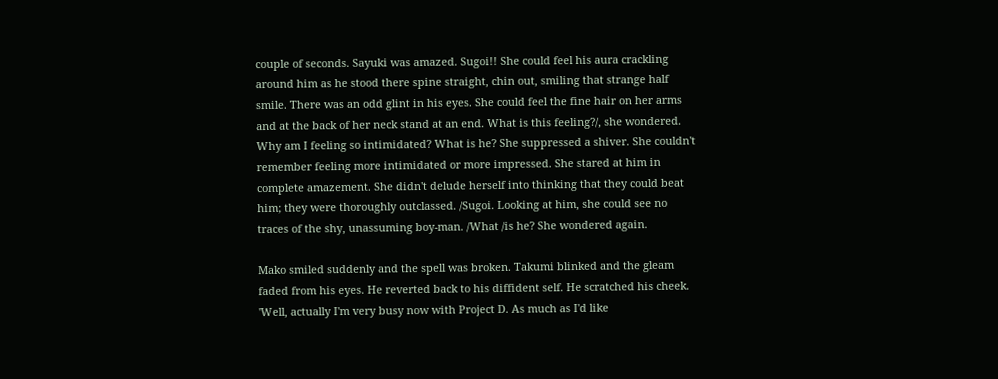couple of seconds. Sayuki was amazed. Sugoi!! She could feel his aura crackling around him as he stood there spine straight, chin out, smiling that strange half smile. There was an odd glint in his eyes. She could feel the fine hair on her arms and at the back of her neck stand at an end. What is this feeling?/, she wondered. Why am I feeling so intimidated? What is he? She suppressed a shiver. She couldn't remember feeling more intimidated or more impressed. She stared at him in complete amazement. She didn't delude herself into thinking that they could beat him; they were thoroughly outclassed. /Sugoi. Looking at him, she could see no traces of the shy, unassuming boy-man. /What /is he? She wondered again.

Mako smiled suddenly and the spell was broken. Takumi blinked and the gleam faded from his eyes. He reverted back to his diffident self. He scratched his cheek. 'Well, actually I'm very busy now with Project D. As much as I'd like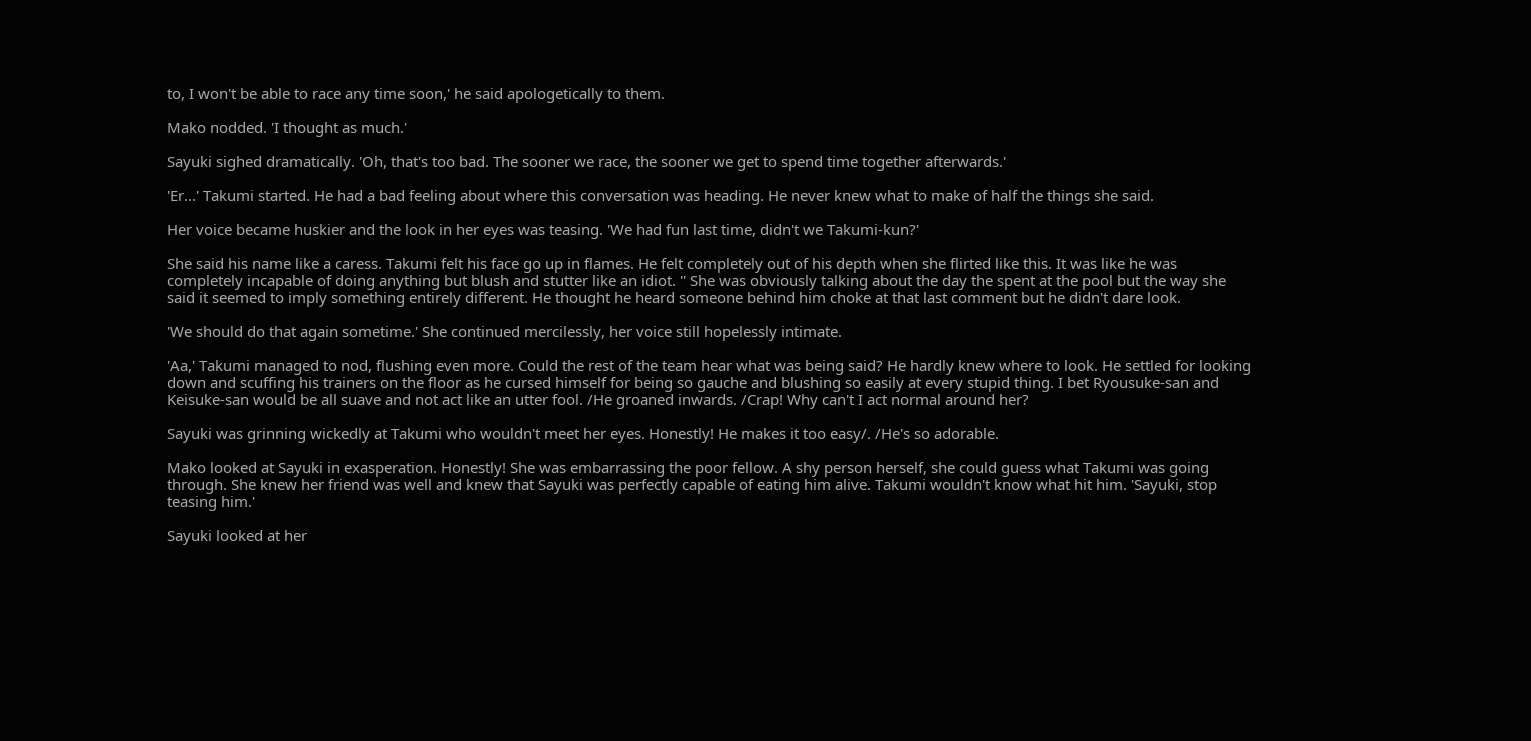to, I won't be able to race any time soon,' he said apologetically to them.

Mako nodded. 'I thought as much.'

Sayuki sighed dramatically. 'Oh, that's too bad. The sooner we race, the sooner we get to spend time together afterwards.'

'Er...' Takumi started. He had a bad feeling about where this conversation was heading. He never knew what to make of half the things she said.

Her voice became huskier and the look in her eyes was teasing. 'We had fun last time, didn't we Takumi-kun?'

She said his name like a caress. Takumi felt his face go up in flames. He felt completely out of his depth when she flirted like this. It was like he was completely incapable of doing anything but blush and stutter like an idiot. '' She was obviously talking about the day the spent at the pool but the way she said it seemed to imply something entirely different. He thought he heard someone behind him choke at that last comment but he didn't dare look.

'We should do that again sometime.' She continued mercilessly, her voice still hopelessly intimate.

'Aa,' Takumi managed to nod, flushing even more. Could the rest of the team hear what was being said? He hardly knew where to look. He settled for looking down and scuffing his trainers on the floor as he cursed himself for being so gauche and blushing so easily at every stupid thing. I bet Ryousuke-san and Keisuke-san would be all suave and not act like an utter fool. /He groaned inwards. /Crap! Why can't I act normal around her?

Sayuki was grinning wickedly at Takumi who wouldn't meet her eyes. Honestly! He makes it too easy/. /He's so adorable.

Mako looked at Sayuki in exasperation. Honestly! She was embarrassing the poor fellow. A shy person herself, she could guess what Takumi was going through. She knew her friend was well and knew that Sayuki was perfectly capable of eating him alive. Takumi wouldn't know what hit him. 'Sayuki, stop teasing him.'

Sayuki looked at her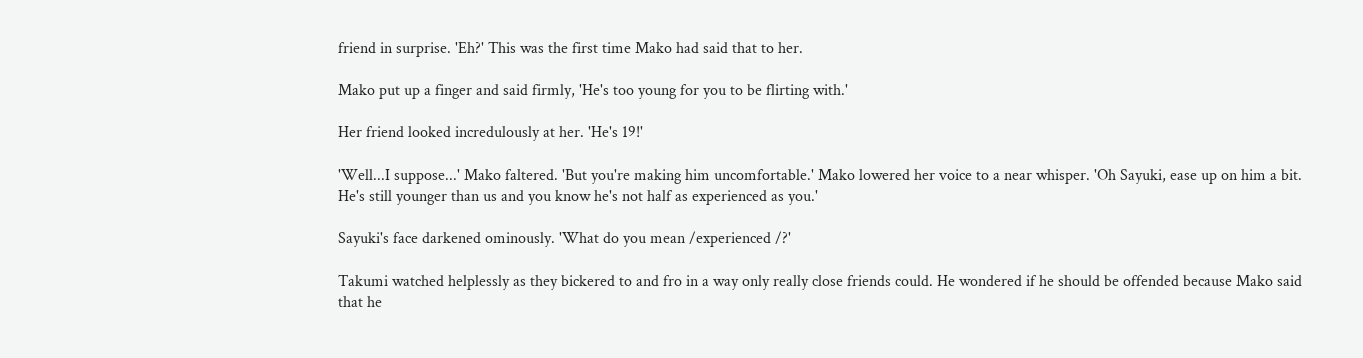friend in surprise. 'Eh?' This was the first time Mako had said that to her.

Mako put up a finger and said firmly, 'He's too young for you to be flirting with.'

Her friend looked incredulously at her. 'He's 19!'

'Well...I suppose...' Mako faltered. 'But you're making him uncomfortable.' Mako lowered her voice to a near whisper. 'Oh Sayuki, ease up on him a bit. He's still younger than us and you know he's not half as experienced as you.'

Sayuki's face darkened ominously. 'What do you mean /experienced /?'

Takumi watched helplessly as they bickered to and fro in a way only really close friends could. He wondered if he should be offended because Mako said that he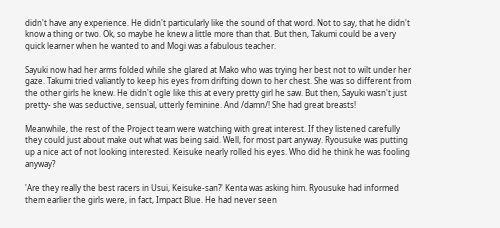didn't have any experience. He didn't particularly like the sound of that word. Not to say, that he didn't know a thing or two. Ok, so maybe he knew a little more than that. But then, Takumi could be a very quick learner when he wanted to and Mogi was a fabulous teacher.

Sayuki now had her arms folded while she glared at Mako who was trying her best not to wilt under her gaze. Takumi tried valiantly to keep his eyes from drifting down to her chest. She was so different from the other girls he knew. He didn't ogle like this at every pretty girl he saw. But then, Sayuki wasn't just pretty- she was seductive, sensual, utterly feminine. And /damn/! She had great breasts!

Meanwhile, the rest of the Project team were watching with great interest. If they listened carefully they could just about make out what was being said. Well, for most part anyway. Ryousuke was putting up a nice act of not looking interested. Keisuke nearly rolled his eyes. Who did he think he was fooling anyway?

'Are they really the best racers in Usui, Keisuke-san?' Kenta was asking him. Ryousuke had informed them earlier the girls were, in fact, Impact Blue. He had never seen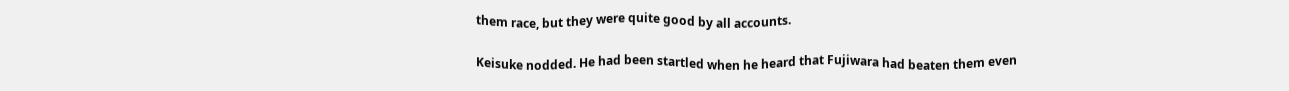them race, but they were quite good by all accounts.

Keisuke nodded. He had been startled when he heard that Fujiwara had beaten them even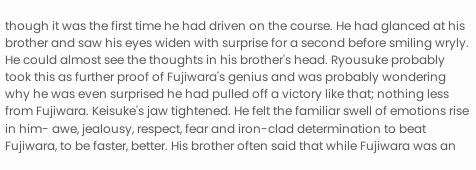though it was the first time he had driven on the course. He had glanced at his brother and saw his eyes widen with surprise for a second before smiling wryly. He could almost see the thoughts in his brother's head. Ryousuke probably took this as further proof of Fujiwara's genius and was probably wondering why he was even surprised he had pulled off a victory like that; nothing less from Fujiwara. Keisuke's jaw tightened. He felt the familiar swell of emotions rise in him- awe, jealousy, respect, fear and iron-clad determination to beat Fujiwara, to be faster, better. His brother often said that while Fujiwara was an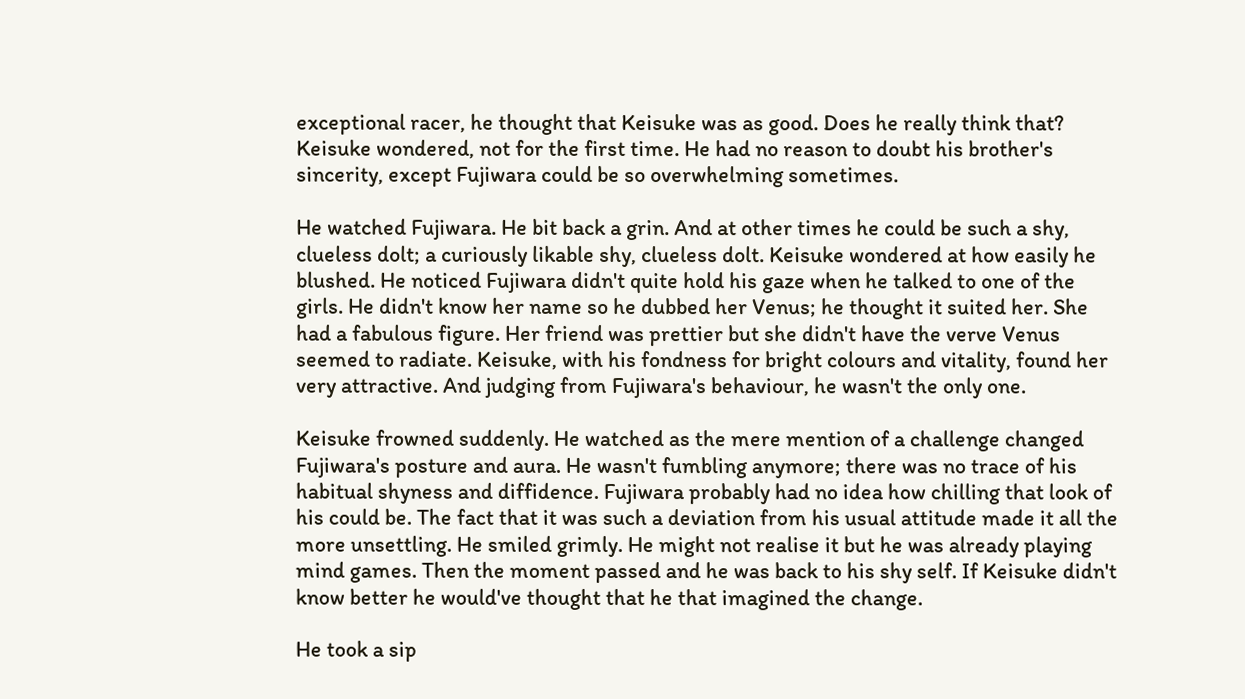exceptional racer, he thought that Keisuke was as good. Does he really think that? Keisuke wondered, not for the first time. He had no reason to doubt his brother's sincerity, except Fujiwara could be so overwhelming sometimes.

He watched Fujiwara. He bit back a grin. And at other times he could be such a shy, clueless dolt; a curiously likable shy, clueless dolt. Keisuke wondered at how easily he blushed. He noticed Fujiwara didn't quite hold his gaze when he talked to one of the girls. He didn't know her name so he dubbed her Venus; he thought it suited her. She had a fabulous figure. Her friend was prettier but she didn't have the verve Venus seemed to radiate. Keisuke, with his fondness for bright colours and vitality, found her very attractive. And judging from Fujiwara's behaviour, he wasn't the only one.

Keisuke frowned suddenly. He watched as the mere mention of a challenge changed Fujiwara's posture and aura. He wasn't fumbling anymore; there was no trace of his habitual shyness and diffidence. Fujiwara probably had no idea how chilling that look of his could be. The fact that it was such a deviation from his usual attitude made it all the more unsettling. He smiled grimly. He might not realise it but he was already playing mind games. Then the moment passed and he was back to his shy self. If Keisuke didn't know better he would've thought that he that imagined the change.

He took a sip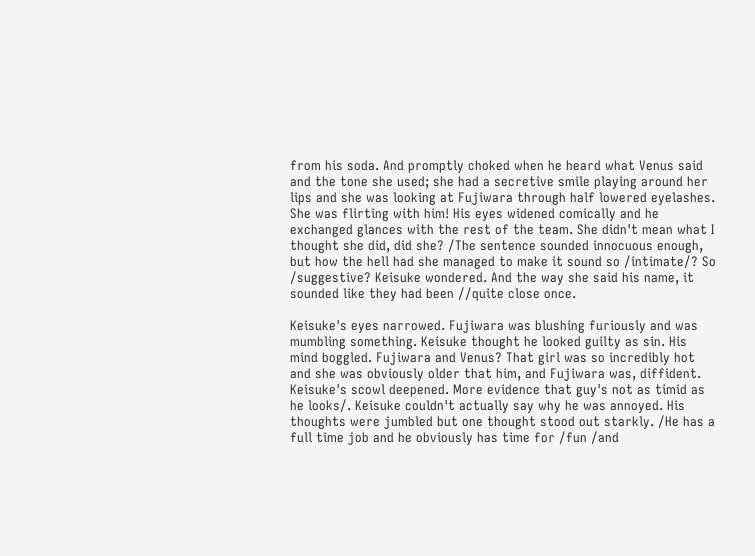from his soda. And promptly choked when he heard what Venus said and the tone she used; she had a secretive smile playing around her lips and she was looking at Fujiwara through half lowered eyelashes. She was flirting with him! His eyes widened comically and he exchanged glances with the rest of the team. She didn't mean what I thought she did, did she? /The sentence sounded innocuous enough, but how the hell had she managed to make it sound so /intimate/? So /suggestive? Keisuke wondered. And the way she said his name, it sounded like they had been //quite close once.

Keisuke's eyes narrowed. Fujiwara was blushing furiously and was mumbling something. Keisuke thought he looked guilty as sin. His mind boggled. Fujiwara and Venus? That girl was so incredibly hot and she was obviously older that him, and Fujiwara was, diffident. Keisuke's scowl deepened. More evidence that guy's not as timid as he looks/. Keisuke couldn't actually say why he was annoyed. His thoughts were jumbled but one thought stood out starkly. /He has a full time job and he obviously has time for /fun /and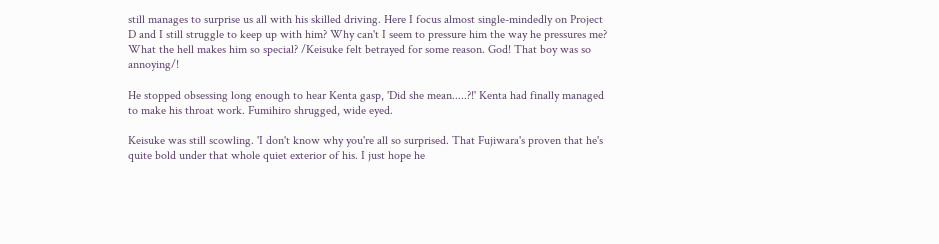still manages to surprise us all with his skilled driving. Here I focus almost single-mindedly on Project D and I still struggle to keep up with him? Why can't I seem to pressure him the way he pressures me? What the hell makes him so special? /Keisuke felt betrayed for some reason. God! That boy was so annoying/!

He stopped obsessing long enough to hear Kenta gasp, 'Did she mean.....?!' Kenta had finally managed to make his throat work. Fumihiro shrugged, wide eyed.

Keisuke was still scowling. 'I don't know why you're all so surprised. That Fujiwara's proven that he's quite bold under that whole quiet exterior of his. I just hope he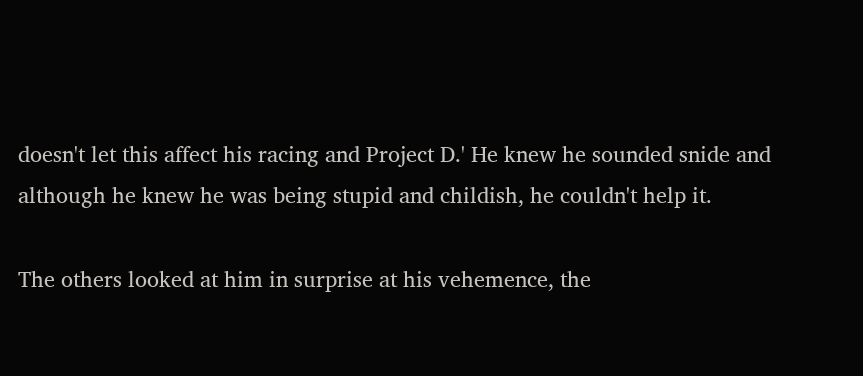doesn't let this affect his racing and Project D.' He knew he sounded snide and although he knew he was being stupid and childish, he couldn't help it.

The others looked at him in surprise at his vehemence, the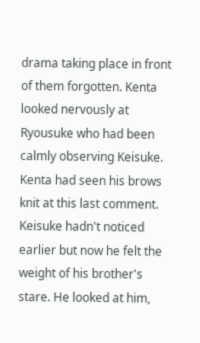drama taking place in front of them forgotten. Kenta looked nervously at Ryousuke who had been calmly observing Keisuke. Kenta had seen his brows knit at this last comment. Keisuke hadn't noticed earlier but now he felt the weight of his brother's stare. He looked at him,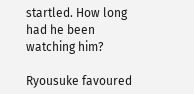startled. How long had he been watching him?

Ryousuke favoured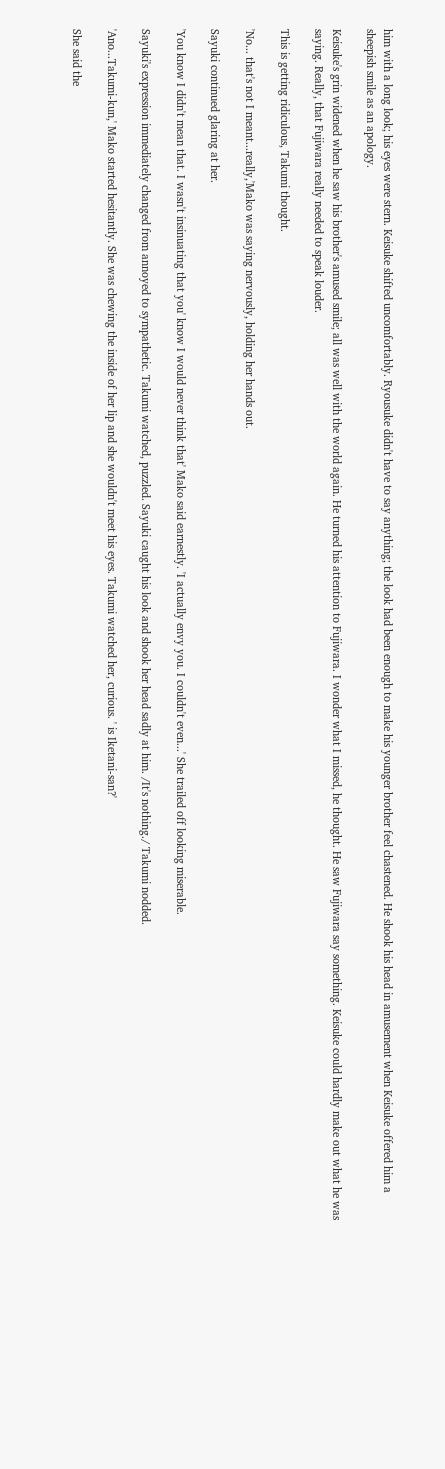him with a long look; his eyes were stern. Keisuke shifted uncomfortably. Ryousuke didn't have to say anything; the look had been enough to make his younger brother feel chastened. He shook his head in amusement when Keisuke offered him a sheepish smile as an apology.

Keisuke's grin widened when he saw his brother's amused smile; all was well with the world again. He turned his attention to Fujiwara. I wonder what I missed, he thought. He saw Fujiwara say something. Keisuke could hardly make out what he was saying. Really, that Fujiwara really needed to speak louder.

This is getting ridiculous, Takumi thought.

'No... that's not I meant...really,'Mako was saying nervously, holding her hands out.

Sayuki continued glaring at her.

'You know I didn't mean that. I wasn't insinuating that you' know I would never think that' Mako said earnestly. 'I actually envy you. I couldn't even...' She trailed off looking miserable.

Sayuki's expression immediately changed from annoyed to sympathetic. Takumi watched, puzzled. Sayuki caught his look and shook her head sadly at him. /It's nothing./ Takumi nodded.

'Ano...Takumi-kun,' Mako started hesitantly. She was chewing the inside of her lip and she wouldn't meet his eyes. Takumi watched her, curious. ' is Iketani-san?'

She said the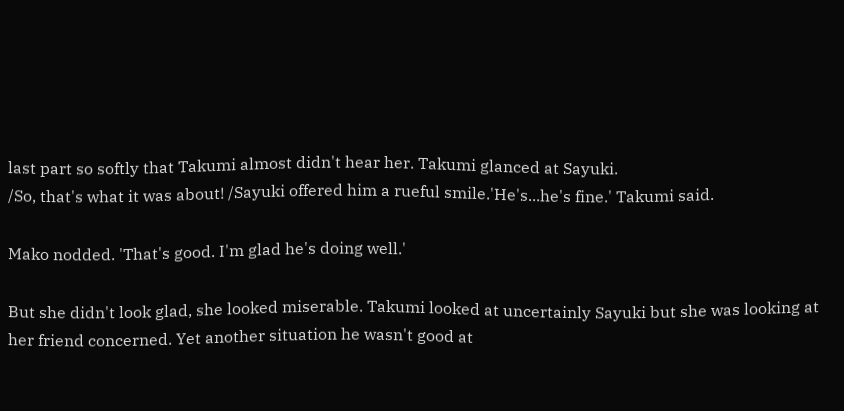last part so softly that Takumi almost didn't hear her. Takumi glanced at Sayuki.
/So, that's what it was about! /Sayuki offered him a rueful smile.'He's...he's fine.' Takumi said.

Mako nodded. 'That's good. I'm glad he's doing well.'

But she didn't look glad, she looked miserable. Takumi looked at uncertainly Sayuki but she was looking at her friend concerned. Yet another situation he wasn't good at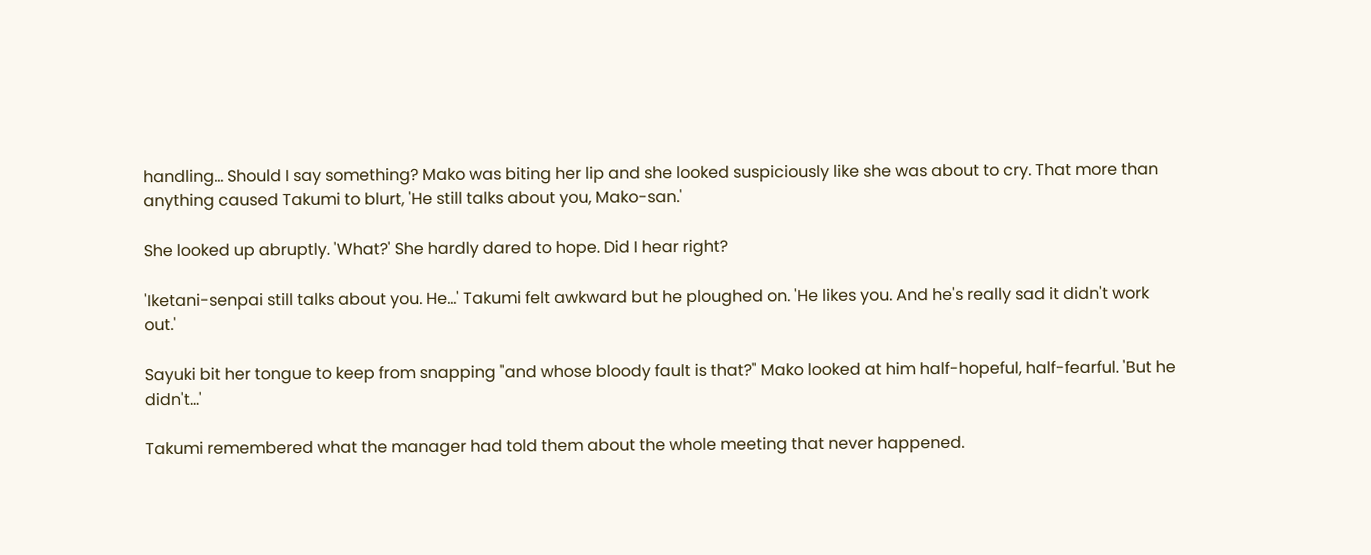handling... Should I say something? Mako was biting her lip and she looked suspiciously like she was about to cry. That more than anything caused Takumi to blurt, 'He still talks about you, Mako-san.'

She looked up abruptly. 'What?' She hardly dared to hope. Did I hear right?

'Iketani-senpai still talks about you. He...' Takumi felt awkward but he ploughed on. 'He likes you. And he's really sad it didn't work out.'

Sayuki bit her tongue to keep from snapping "and whose bloody fault is that?" Mako looked at him half-hopeful, half-fearful. 'But he didn't...'

Takumi remembered what the manager had told them about the whole meeting that never happened.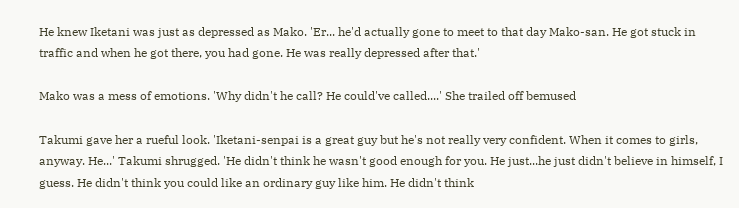He knew Iketani was just as depressed as Mako. 'Er... he'd actually gone to meet to that day Mako-san. He got stuck in traffic and when he got there, you had gone. He was really depressed after that.'

Mako was a mess of emotions. 'Why didn't he call? He could've called....' She trailed off bemused

Takumi gave her a rueful look. 'Iketani-senpai is a great guy but he's not really very confident. When it comes to girls, anyway. He...' Takumi shrugged. 'He didn't think he wasn't good enough for you. He just...he just didn't believe in himself, I guess. He didn't think you could like an ordinary guy like him. He didn't think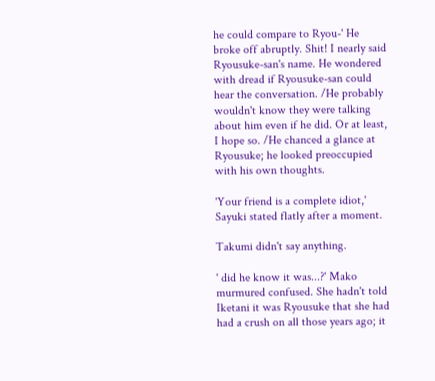he could compare to Ryou-' He broke off abruptly. Shit! I nearly said Ryousuke-san's name. He wondered with dread if Ryousuke-san could hear the conversation. /He probably wouldn't know they were talking about him even if he did. Or at least, I hope so. /He chanced a glance at Ryousuke; he looked preoccupied with his own thoughts.

'Your friend is a complete idiot,' Sayuki stated flatly after a moment.

Takumi didn't say anything.

' did he know it was...?' Mako murmured confused. She hadn't told Iketani it was Ryousuke that she had had a crush on all those years ago; it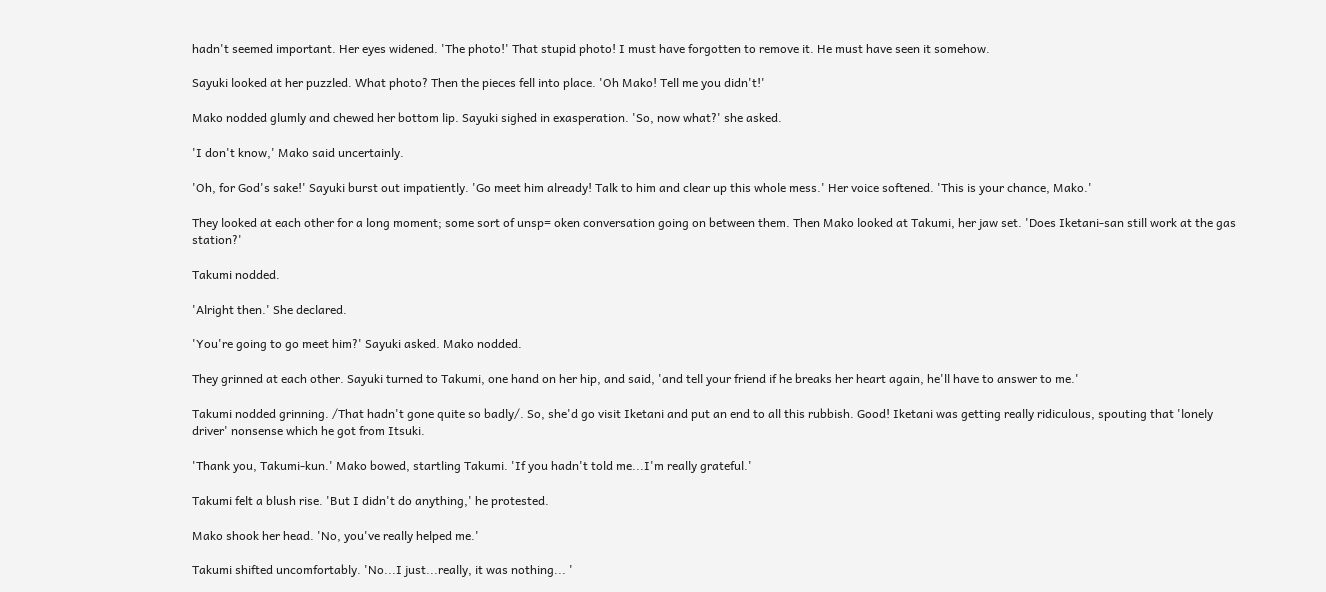hadn't seemed important. Her eyes widened. 'The photo!' That stupid photo! I must have forgotten to remove it. He must have seen it somehow.

Sayuki looked at her puzzled. What photo? Then the pieces fell into place. 'Oh Mako! Tell me you didn't!'

Mako nodded glumly and chewed her bottom lip. Sayuki sighed in exasperation. 'So, now what?' she asked.

'I don't know,' Mako said uncertainly.

'Oh, for God's sake!' Sayuki burst out impatiently. 'Go meet him already! Talk to him and clear up this whole mess.' Her voice softened. 'This is your chance, Mako.'

They looked at each other for a long moment; some sort of unsp= oken conversation going on between them. Then Mako looked at Takumi, her jaw set. 'Does Iketani-san still work at the gas station?'

Takumi nodded.

'Alright then.' She declared.

'You're going to go meet him?' Sayuki asked. Mako nodded.

They grinned at each other. Sayuki turned to Takumi, one hand on her hip, and said, 'and tell your friend if he breaks her heart again, he'll have to answer to me.'

Takumi nodded grinning. /That hadn't gone quite so badly/. So, she'd go visit Iketani and put an end to all this rubbish. Good! Iketani was getting really ridiculous, spouting that 'lonely driver' nonsense which he got from Itsuki.

'Thank you, Takumi-kun.' Mako bowed, startling Takumi. 'If you hadn't told me...I'm really grateful.'

Takumi felt a blush rise. 'But I didn't do anything,' he protested.

Mako shook her head. 'No, you've really helped me.'

Takumi shifted uncomfortably. 'No...I just...really, it was nothing... '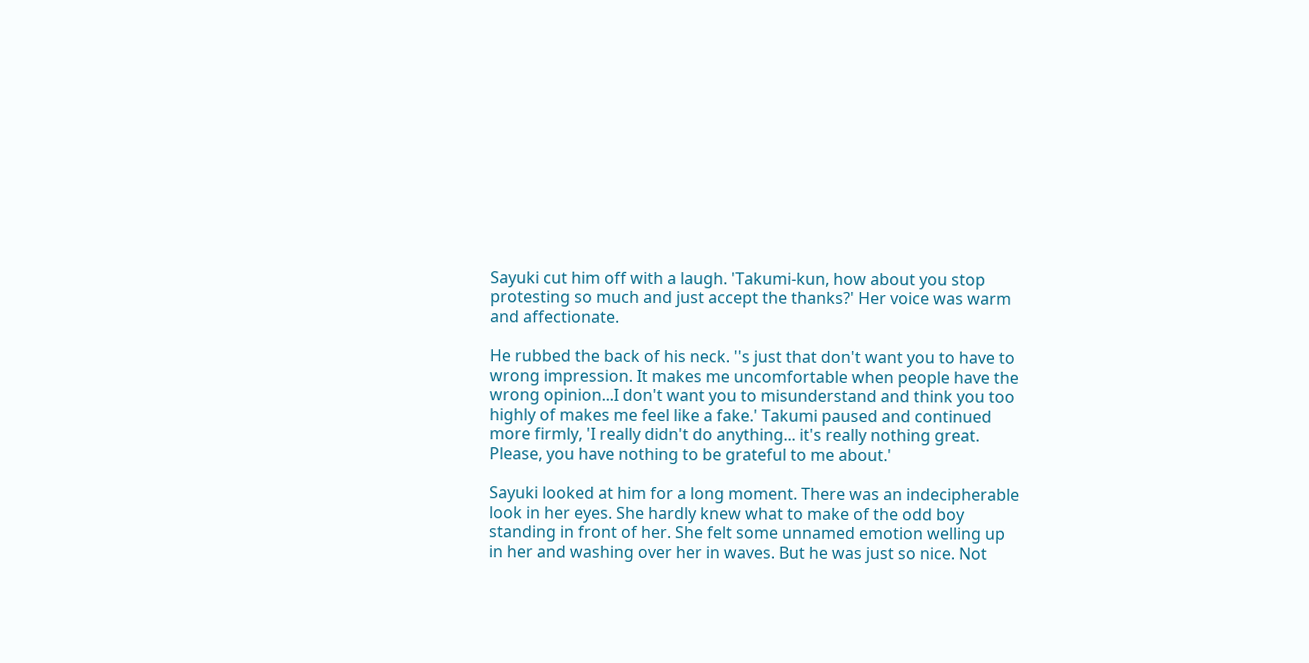Sayuki cut him off with a laugh. 'Takumi-kun, how about you stop protesting so much and just accept the thanks?' Her voice was warm and affectionate.

He rubbed the back of his neck. ''s just that don't want you to have to wrong impression. It makes me uncomfortable when people have the wrong opinion...I don't want you to misunderstand and think you too highly of makes me feel like a fake.' Takumi paused and continued more firmly, 'I really didn't do anything... it's really nothing great. Please, you have nothing to be grateful to me about.'

Sayuki looked at him for a long moment. There was an indecipherable look in her eyes. She hardly knew what to make of the odd boy standing in front of her. She felt some unnamed emotion welling up in her and washing over her in waves. But he was just so nice. Not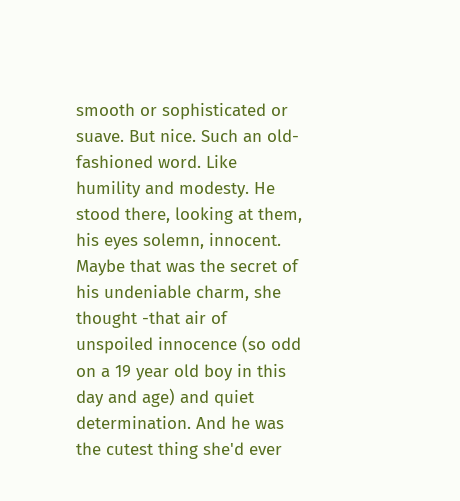smooth or sophisticated or suave. But nice. Such an old-fashioned word. Like humility and modesty. He stood there, looking at them, his eyes solemn, innocent. Maybe that was the secret of his undeniable charm, she thought -that air of unspoiled innocence (so odd on a 19 year old boy in this day and age) and quiet determination. And he was the cutest thing she'd ever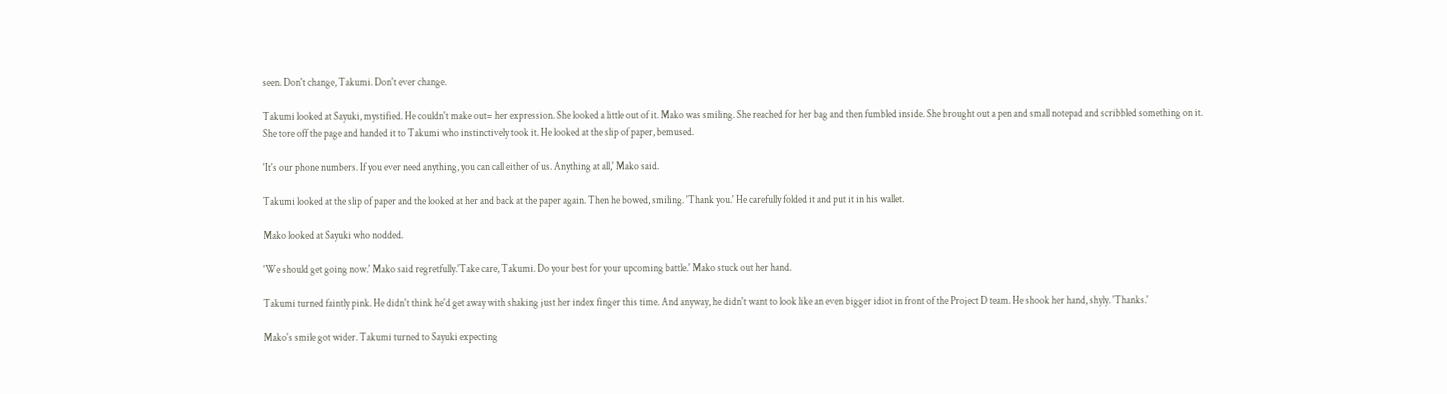seen. Don't change, Takumi. Don't ever change.

Takumi looked at Sayuki, mystified. He couldn't make out= her expression. She looked a little out of it. Mako was smiling. She reached for her bag and then fumbled inside. She brought out a pen and small notepad and scribbled something on it. She tore off the page and handed it to Takumi who instinctively took it. He looked at the slip of paper, bemused.

'It's our phone numbers. If you ever need anything, you can call either of us. Anything at all,' Mako said.

Takumi looked at the slip of paper and the looked at her and back at the paper again. Then he bowed, smiling. 'Thank you.' He carefully folded it and put it in his wallet.

Mako looked at Sayuki who nodded.

'We should get going now.' Mako said regretfully.'Take care, Takumi. Do your best for your upcoming battle.' Mako stuck out her hand.

Takumi turned faintly pink. He didn't think he'd get away with shaking just her index finger this time. And anyway, he didn't want to look like an even bigger idiot in front of the Project D team. He shook her hand, shyly. 'Thanks.'

Mako's smile got wider. Takumi turned to Sayuki expecting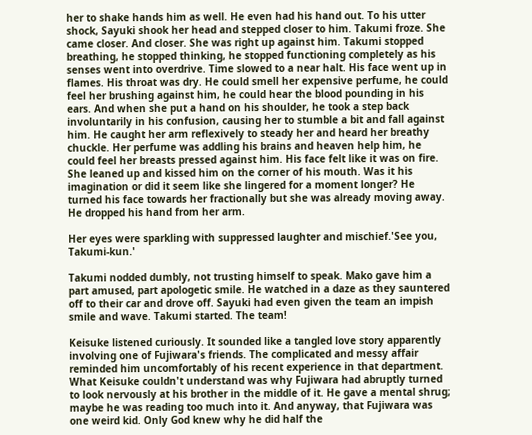her to shake hands him as well. He even had his hand out. To his utter shock, Sayuki shook her head and stepped closer to him. Takumi froze. She came closer. And closer. She was right up against him. Takumi stopped breathing, he stopped thinking, he stopped functioning completely as his senses went into overdrive. Time slowed to a near halt. His face went up in flames. His throat was dry. He could smell her expensive perfume, he could feel her brushing against him, he could hear the blood pounding in his ears. And when she put a hand on his shoulder, he took a step back involuntarily in his confusion, causing her to stumble a bit and fall against him. He caught her arm reflexively to steady her and heard her breathy chuckle. Her perfume was addling his brains and heaven help him, he could feel her breasts pressed against him. His face felt like it was on fire. She leaned up and kissed him on the corner of his mouth. Was it his imagination or did it seem like she lingered for a moment longer? He turned his face towards her fractionally but she was already moving away. He dropped his hand from her arm.

Her eyes were sparkling with suppressed laughter and mischief.'See you, Takumi-kun.'

Takumi nodded dumbly, not trusting himself to speak. Mako gave him a part amused, part apologetic smile. He watched in a daze as they sauntered off to their car and drove off. Sayuki had even given the team an impish smile and wave. Takumi started. The team!

Keisuke listened curiously. It sounded like a tangled love story apparently involving one of Fujiwara's friends. The complicated and messy affair reminded him uncomfortably of his recent experience in that department. What Keisuke couldn't understand was why Fujiwara had abruptly turned to look nervously at his brother in the middle of it. He gave a mental shrug; maybe he was reading too much into it. And anyway, that Fujiwara was one weird kid. Only God knew why he did half the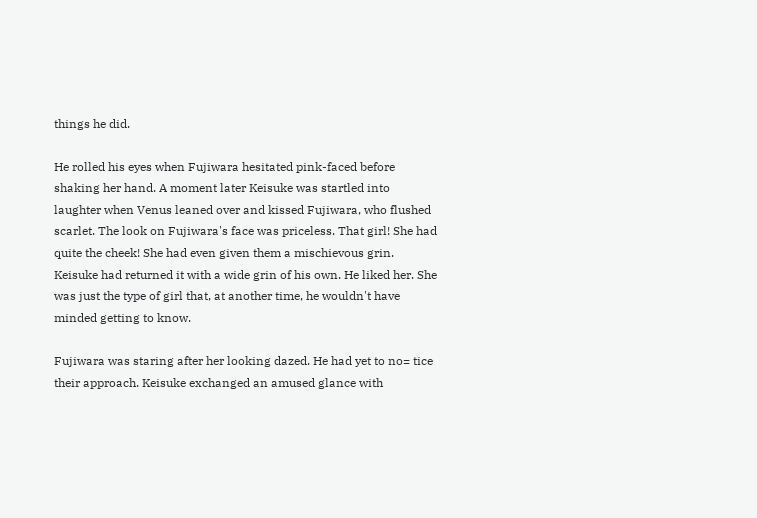things he did.

He rolled his eyes when Fujiwara hesitated pink-faced before shaking her hand. A moment later Keisuke was startled into laughter when Venus leaned over and kissed Fujiwara, who flushed scarlet. The look on Fujiwara's face was priceless. That girl! She had quite the cheek! She had even given them a mischievous grin. Keisuke had returned it with a wide grin of his own. He liked her. She was just the type of girl that, at another time, he wouldn't have minded getting to know.

Fujiwara was staring after her looking dazed. He had yet to no= tice their approach. Keisuke exchanged an amused glance with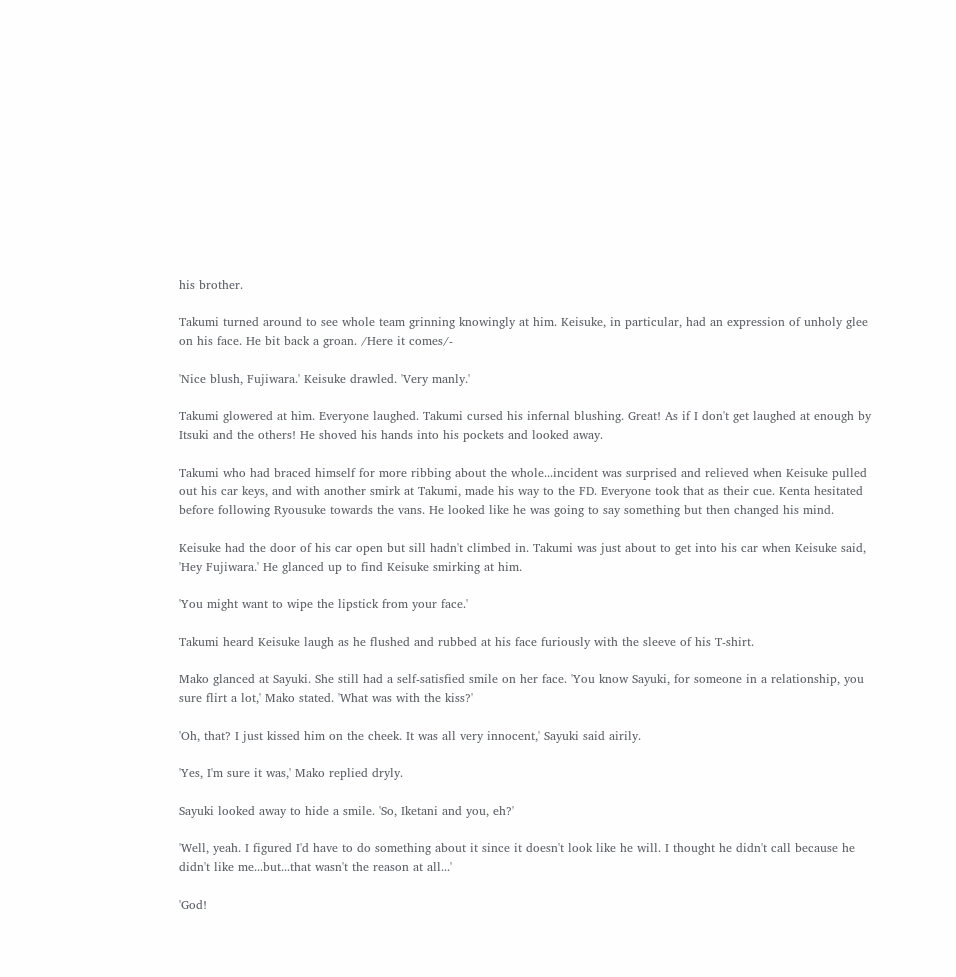his brother.

Takumi turned around to see whole team grinning knowingly at him. Keisuke, in particular, had an expression of unholy glee on his face. He bit back a groan. /Here it comes/-

'Nice blush, Fujiwara.' Keisuke drawled. 'Very manly.'

Takumi glowered at him. Everyone laughed. Takumi cursed his infernal blushing. Great! As if I don't get laughed at enough by Itsuki and the others! He shoved his hands into his pockets and looked away.

Takumi who had braced himself for more ribbing about the whole...incident was surprised and relieved when Keisuke pulled out his car keys, and with another smirk at Takumi, made his way to the FD. Everyone took that as their cue. Kenta hesitated before following Ryousuke towards the vans. He looked like he was going to say something but then changed his mind.

Keisuke had the door of his car open but sill hadn't climbed in. Takumi was just about to get into his car when Keisuke said, 'Hey Fujiwara.' He glanced up to find Keisuke smirking at him.

'You might want to wipe the lipstick from your face.'

Takumi heard Keisuke laugh as he flushed and rubbed at his face furiously with the sleeve of his T-shirt.

Mako glanced at Sayuki. She still had a self-satisfied smile on her face. 'You know Sayuki, for someone in a relationship, you sure flirt a lot,' Mako stated. 'What was with the kiss?'

'Oh, that? I just kissed him on the cheek. It was all very innocent,' Sayuki said airily.

'Yes, I'm sure it was,' Mako replied dryly.

Sayuki looked away to hide a smile. 'So, Iketani and you, eh?'

'Well, yeah. I figured I'd have to do something about it since it doesn't look like he will. I thought he didn't call because he didn't like me...but...that wasn't the reason at all...'

'God!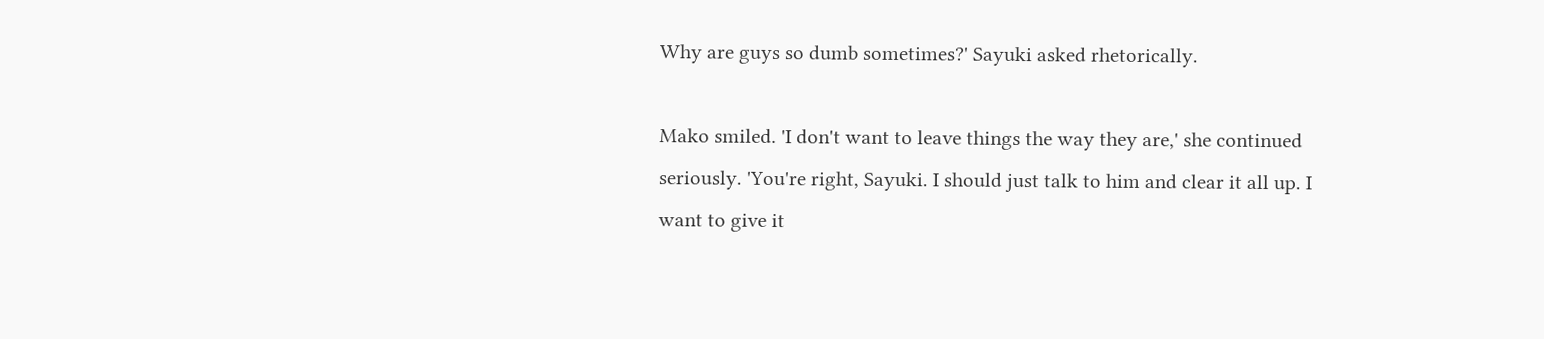Why are guys so dumb sometimes?' Sayuki asked rhetorically.

Mako smiled. 'I don't want to leave things the way they are,' she continued seriously. 'You're right, Sayuki. I should just talk to him and clear it all up. I want to give it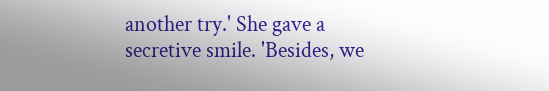another try.' She gave a secretive smile. 'Besides, we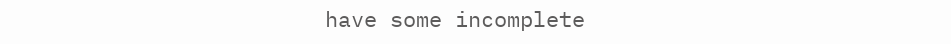have some incomplete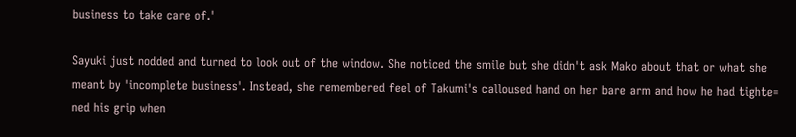business to take care of.'

Sayuki just nodded and turned to look out of the window. She noticed the smile but she didn't ask Mako about that or what she meant by 'incomplete business'. Instead, she remembered feel of Takumi's calloused hand on her bare arm and how he had tighte= ned his grip when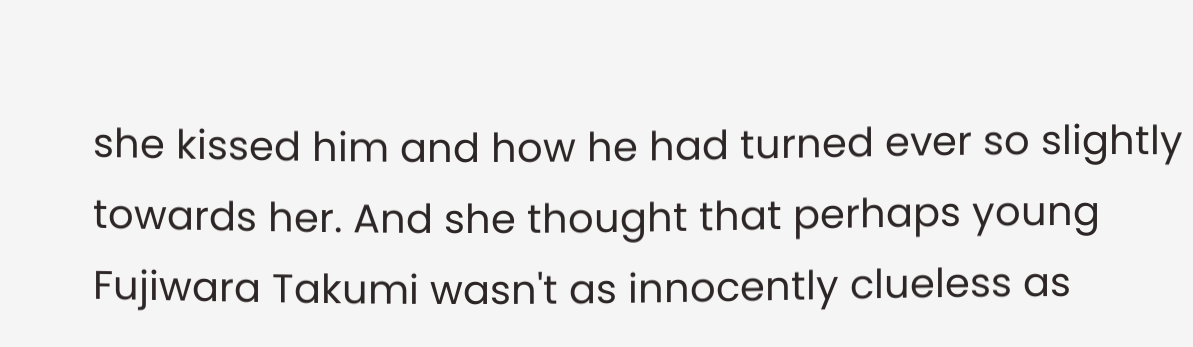she kissed him and how he had turned ever so slightly towards her. And she thought that perhaps young Fujiwara Takumi wasn't as innocently clueless as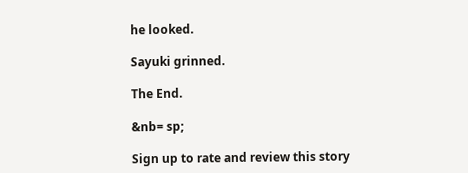he looked.

Sayuki grinned.

The End.

&nb= sp;

Sign up to rate and review this story